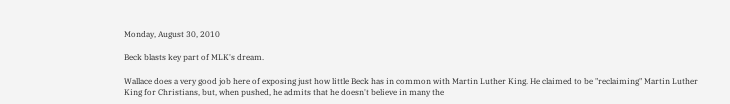Monday, August 30, 2010

Beck blasts key part of MLK's dream.

Wallace does a very good job here of exposing just how little Beck has in common with Martin Luther King. He claimed to be "reclaiming" Martin Luther King for Christians, but, when pushed, he admits that he doesn't believe in many the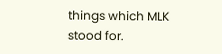things which MLK stood for.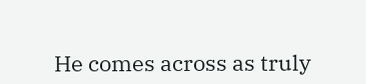He comes across as truly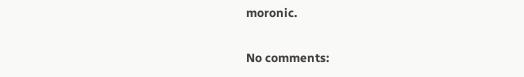moronic.

No comments: